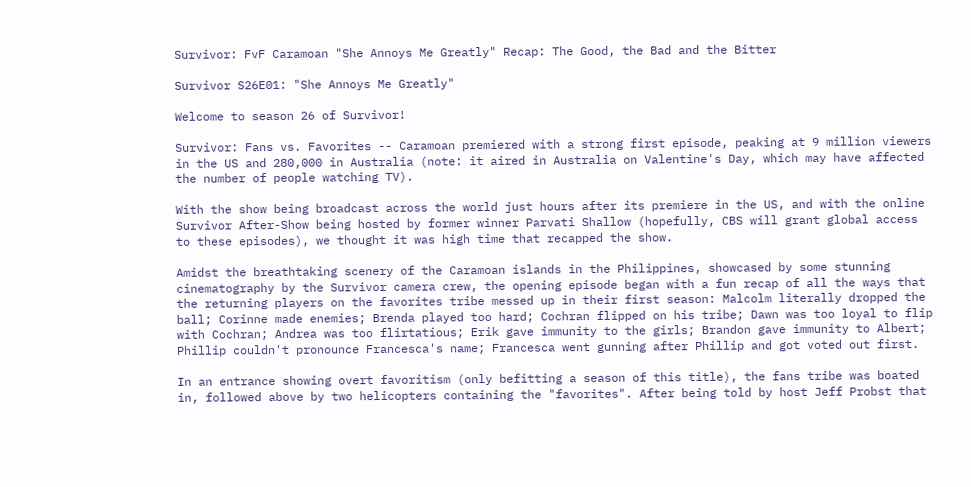Survivor: FvF Caramoan "She Annoys Me Greatly" Recap: The Good, the Bad and the Bitter

Survivor S26E01: "She Annoys Me Greatly"

Welcome to season 26 of Survivor!

Survivor: Fans vs. Favorites -- Caramoan premiered with a strong first episode, peaking at 9 million viewers in the US and 280,000 in Australia (note: it aired in Australia on Valentine's Day, which may have affected the number of people watching TV).

With the show being broadcast across the world just hours after its premiere in the US, and with the online Survivor After-Show being hosted by former winner Parvati Shallow (hopefully, CBS will grant global access to these episodes), we thought it was high time that recapped the show.

Amidst the breathtaking scenery of the Caramoan islands in the Philippines, showcased by some stunning cinematography by the Survivor camera crew, the opening episode began with a fun recap of all the ways that the returning players on the favorites tribe messed up in their first season: Malcolm literally dropped the ball; Corinne made enemies; Brenda played too hard; Cochran flipped on his tribe; Dawn was too loyal to flip with Cochran; Andrea was too flirtatious; Erik gave immunity to the girls; Brandon gave immunity to Albert; Phillip couldn't pronounce Francesca's name; Francesca went gunning after Phillip and got voted out first.

In an entrance showing overt favoritism (only befitting a season of this title), the fans tribe was boated in, followed above by two helicopters containing the "favorites". After being told by host Jeff Probst that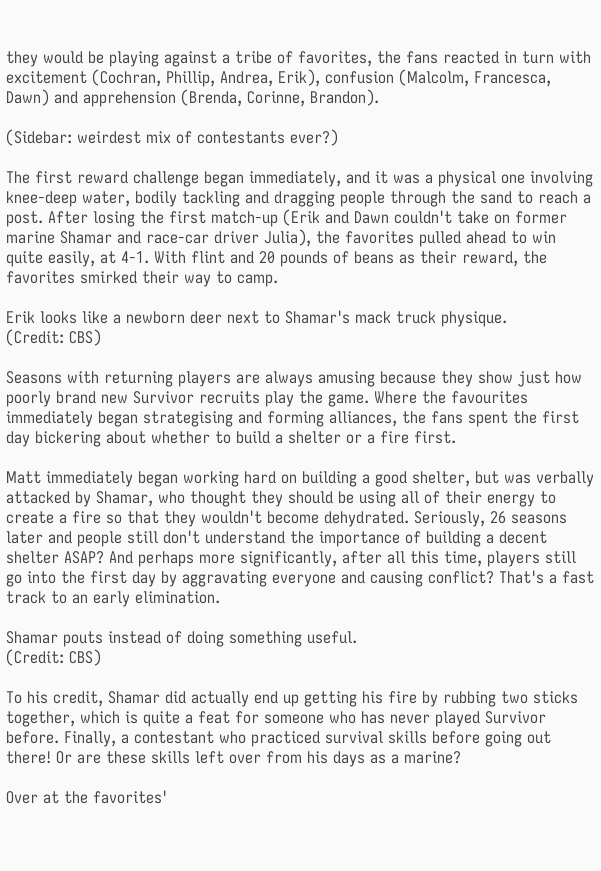they would be playing against a tribe of favorites, the fans reacted in turn with excitement (Cochran, Phillip, Andrea, Erik), confusion (Malcolm, Francesca, Dawn) and apprehension (Brenda, Corinne, Brandon).

(Sidebar: weirdest mix of contestants ever?)

The first reward challenge began immediately, and it was a physical one involving knee-deep water, bodily tackling and dragging people through the sand to reach a post. After losing the first match-up (Erik and Dawn couldn't take on former marine Shamar and race-car driver Julia), the favorites pulled ahead to win quite easily, at 4-1. With flint and 20 pounds of beans as their reward, the favorites smirked their way to camp.

Erik looks like a newborn deer next to Shamar's mack truck physique.
(Credit: CBS)

Seasons with returning players are always amusing because they show just how poorly brand new Survivor recruits play the game. Where the favourites immediately began strategising and forming alliances, the fans spent the first day bickering about whether to build a shelter or a fire first.

Matt immediately began working hard on building a good shelter, but was verbally attacked by Shamar, who thought they should be using all of their energy to create a fire so that they wouldn't become dehydrated. Seriously, 26 seasons later and people still don't understand the importance of building a decent shelter ASAP? And perhaps more significantly, after all this time, players still go into the first day by aggravating everyone and causing conflict? That's a fast track to an early elimination.

Shamar pouts instead of doing something useful.
(Credit: CBS)

To his credit, Shamar did actually end up getting his fire by rubbing two sticks together, which is quite a feat for someone who has never played Survivor before. Finally, a contestant who practiced survival skills before going out there! Or are these skills left over from his days as a marine?

Over at the favorites'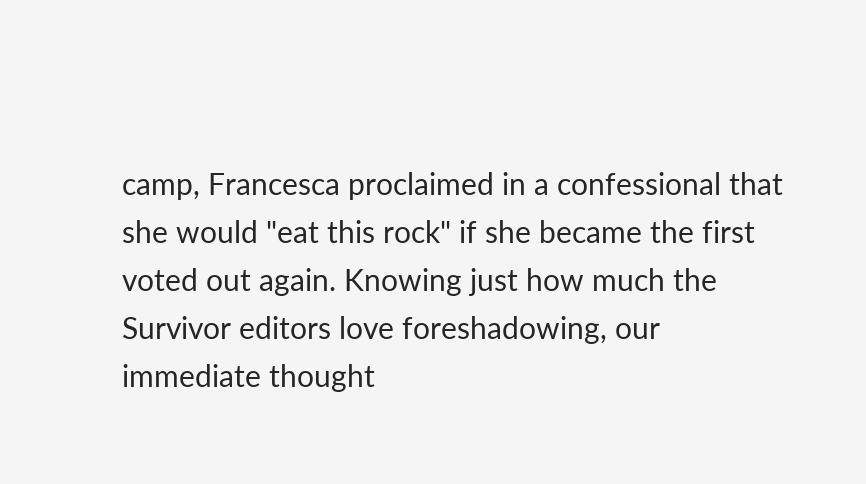camp, Francesca proclaimed in a confessional that she would "eat this rock" if she became the first voted out again. Knowing just how much the Survivor editors love foreshadowing, our immediate thought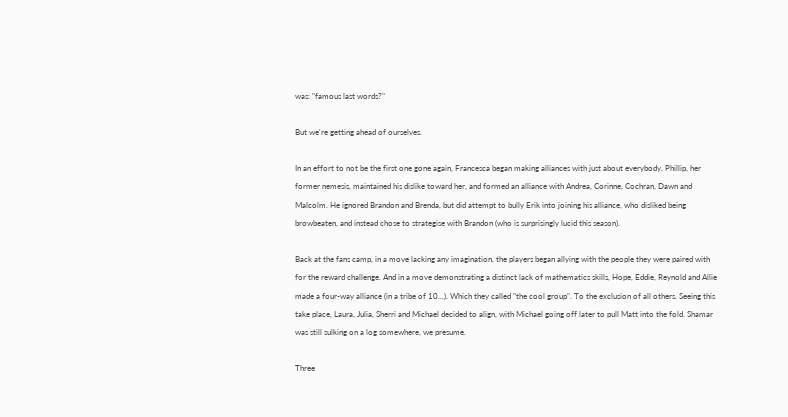was: "famous last words?"

But we're getting ahead of ourselves.

In an effort to not be the first one gone again, Francesca began making alliances with just about everybody. Phillip, her former nemesis, maintained his dislike toward her, and formed an alliance with Andrea, Corinne, Cochran, Dawn and Malcolm. He ignored Brandon and Brenda, but did attempt to bully Erik into joining his alliance, who disliked being browbeaten, and instead chose to strategise with Brandon (who is surprisingly lucid this season).

Back at the fans camp, in a move lacking any imagination, the players began allying with the people they were paired with for the reward challenge. And in a move demonstrating a distinct lack of mathematics skills, Hope, Eddie, Reynold and Allie made a four-way alliance (in a tribe of 10...). Which they called "the cool group". To the exclusion of all others. Seeing this take place, Laura, Julia, Sherri and Michael decided to align, with Michael going off later to pull Matt into the fold. Shamar was still sulking on a log somewhere, we presume.

Three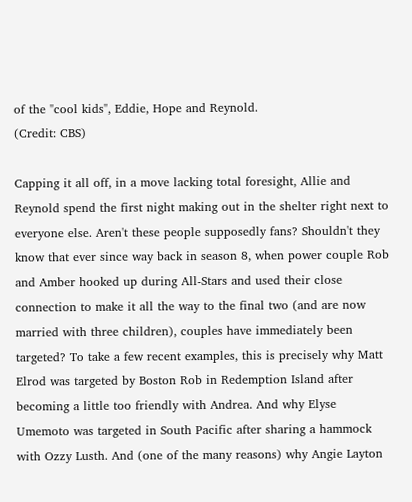of the "cool kids", Eddie, Hope and Reynold.
(Credit: CBS)

Capping it all off, in a move lacking total foresight, Allie and Reynold spend the first night making out in the shelter right next to everyone else. Aren't these people supposedly fans? Shouldn't they know that ever since way back in season 8, when power couple Rob and Amber hooked up during All-Stars and used their close connection to make it all the way to the final two (and are now married with three children), couples have immediately been targeted? To take a few recent examples, this is precisely why Matt Elrod was targeted by Boston Rob in Redemption Island after becoming a little too friendly with Andrea. And why Elyse Umemoto was targeted in South Pacific after sharing a hammock with Ozzy Lusth. And (one of the many reasons) why Angie Layton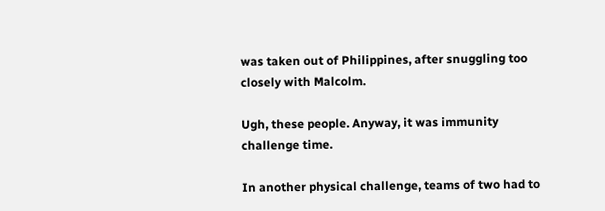was taken out of Philippines, after snuggling too closely with Malcolm.

Ugh, these people. Anyway, it was immunity challenge time.

In another physical challenge, teams of two had to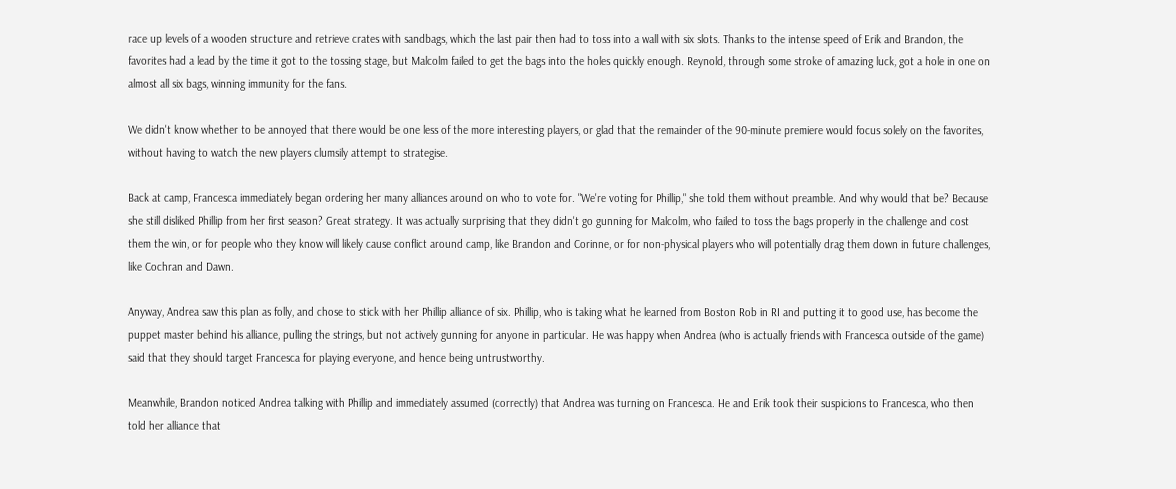race up levels of a wooden structure and retrieve crates with sandbags, which the last pair then had to toss into a wall with six slots. Thanks to the intense speed of Erik and Brandon, the favorites had a lead by the time it got to the tossing stage, but Malcolm failed to get the bags into the holes quickly enough. Reynold, through some stroke of amazing luck, got a hole in one on almost all six bags, winning immunity for the fans.

We didn't know whether to be annoyed that there would be one less of the more interesting players, or glad that the remainder of the 90-minute premiere would focus solely on the favorites, without having to watch the new players clumsily attempt to strategise.

Back at camp, Francesca immediately began ordering her many alliances around on who to vote for. "We're voting for Phillip," she told them without preamble. And why would that be? Because she still disliked Phillip from her first season? Great strategy. It was actually surprising that they didn't go gunning for Malcolm, who failed to toss the bags properly in the challenge and cost them the win, or for people who they know will likely cause conflict around camp, like Brandon and Corinne, or for non-physical players who will potentially drag them down in future challenges, like Cochran and Dawn.

Anyway, Andrea saw this plan as folly, and chose to stick with her Phillip alliance of six. Phillip, who is taking what he learned from Boston Rob in RI and putting it to good use, has become the puppet master behind his alliance, pulling the strings, but not actively gunning for anyone in particular. He was happy when Andrea (who is actually friends with Francesca outside of the game) said that they should target Francesca for playing everyone, and hence being untrustworthy.

Meanwhile, Brandon noticed Andrea talking with Phillip and immediately assumed (correctly) that Andrea was turning on Francesca. He and Erik took their suspicions to Francesca, who then told her alliance that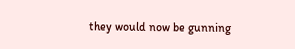they would now be gunning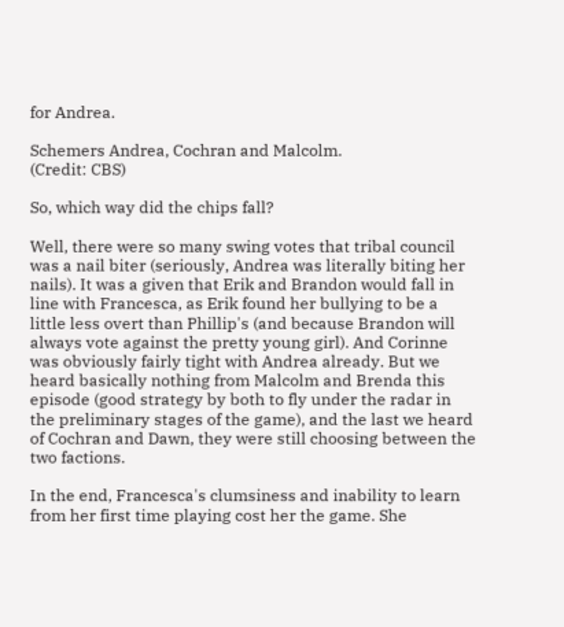for Andrea.

Schemers Andrea, Cochran and Malcolm.
(Credit: CBS)

So, which way did the chips fall?

Well, there were so many swing votes that tribal council was a nail biter (seriously, Andrea was literally biting her nails). It was a given that Erik and Brandon would fall in line with Francesca, as Erik found her bullying to be a little less overt than Phillip's (and because Brandon will always vote against the pretty young girl). And Corinne was obviously fairly tight with Andrea already. But we heard basically nothing from Malcolm and Brenda this episode (good strategy by both to fly under the radar in the preliminary stages of the game), and the last we heard of Cochran and Dawn, they were still choosing between the two factions.

In the end, Francesca's clumsiness and inability to learn from her first time playing cost her the game. She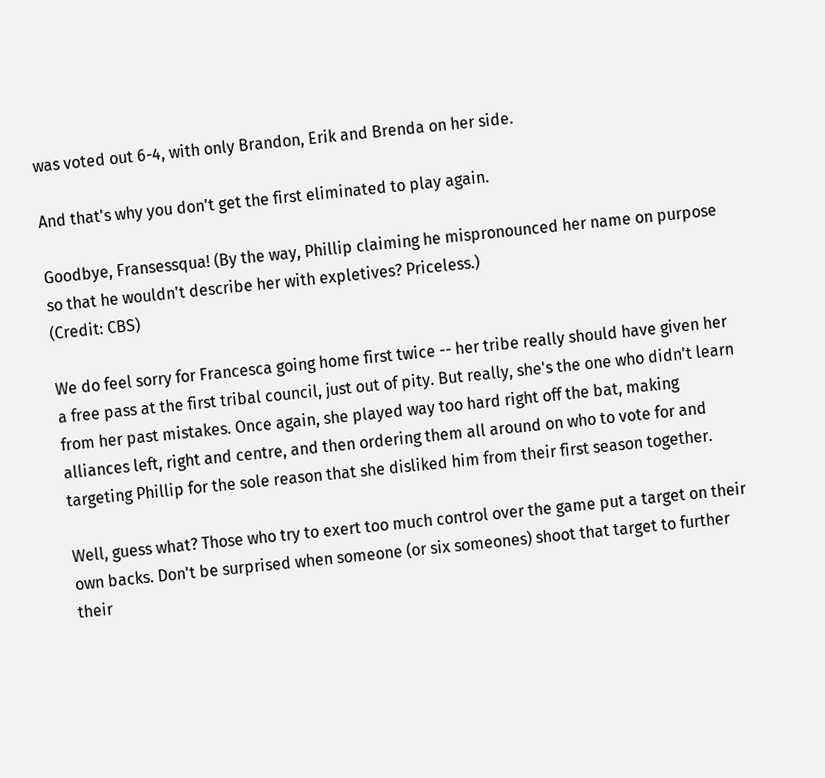was voted out 6-4, with only Brandon, Erik and Brenda on her side.

And that's why you don't get the first eliminated to play again.

Goodbye, Fransessqua! (By the way, Phillip claiming he mispronounced her name on purpose so that he wouldn't describe her with expletives? Priceless.)
(Credit: CBS)

We do feel sorry for Francesca going home first twice -- her tribe really should have given her a free pass at the first tribal council, just out of pity. But really, she's the one who didn't learn from her past mistakes. Once again, she played way too hard right off the bat, making alliances left, right and centre, and then ordering them all around on who to vote for and targeting Phillip for the sole reason that she disliked him from their first season together.

Well, guess what? Those who try to exert too much control over the game put a target on their own backs. Don't be surprised when someone (or six someones) shoot that target to further their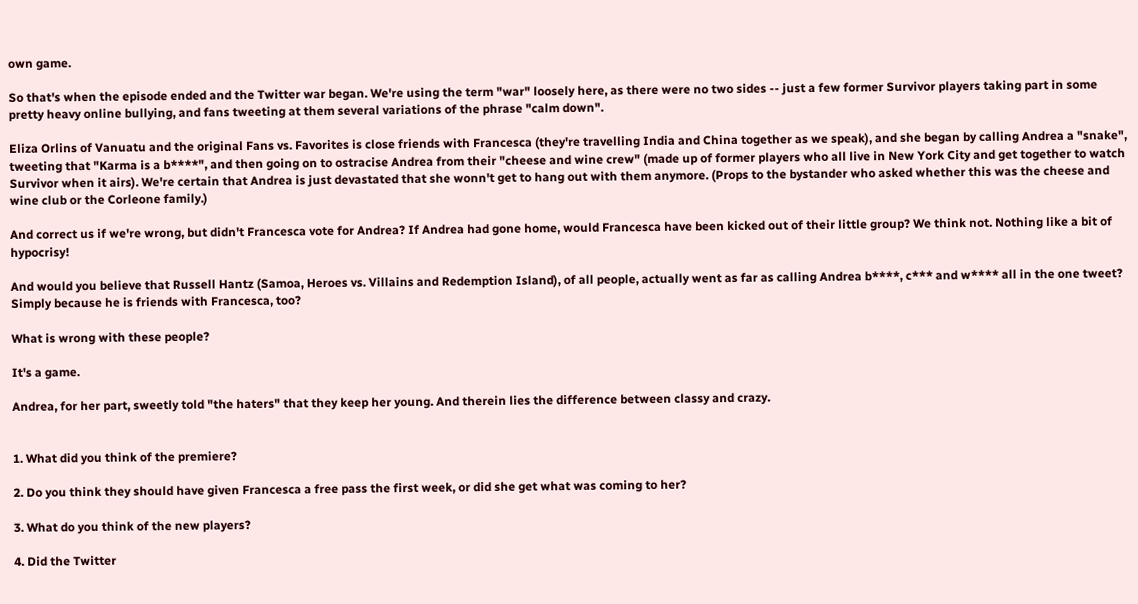own game.

So that's when the episode ended and the Twitter war began. We're using the term "war" loosely here, as there were no two sides -- just a few former Survivor players taking part in some pretty heavy online bullying, and fans tweeting at them several variations of the phrase "calm down".

Eliza Orlins of Vanuatu and the original Fans vs. Favorites is close friends with Francesca (they're travelling India and China together as we speak), and she began by calling Andrea a "snake", tweeting that "Karma is a b****", and then going on to ostracise Andrea from their "cheese and wine crew" (made up of former players who all live in New York City and get together to watch Survivor when it airs). We're certain that Andrea is just devastated that she wonn't get to hang out with them anymore. (Props to the bystander who asked whether this was the cheese and wine club or the Corleone family.)

And correct us if we're wrong, but didn't Francesca vote for Andrea? If Andrea had gone home, would Francesca have been kicked out of their little group? We think not. Nothing like a bit of hypocrisy!

And would you believe that Russell Hantz (Samoa, Heroes vs. Villains and Redemption Island), of all people, actually went as far as calling Andrea b****, c*** and w**** all in the one tweet? Simply because he is friends with Francesca, too?

What is wrong with these people?

It's a game.

Andrea, for her part, sweetly told "the haters" that they keep her young. And therein lies the difference between classy and crazy.


1. What did you think of the premiere?

2. Do you think they should have given Francesca a free pass the first week, or did she get what was coming to her?

3. What do you think of the new players?

4. Did the Twitter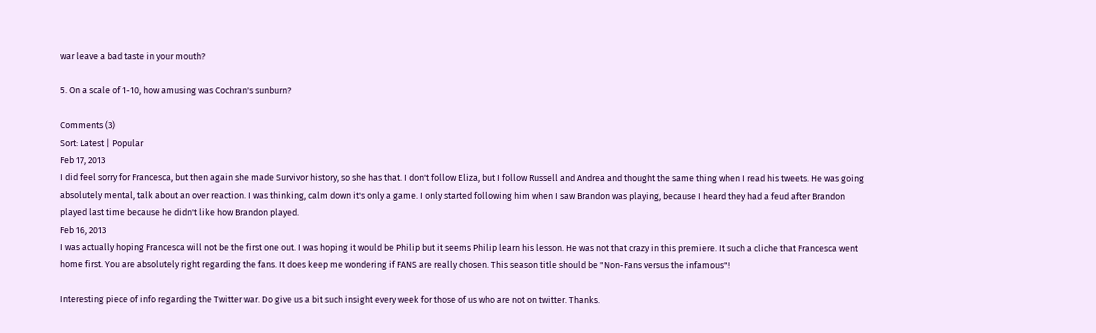war leave a bad taste in your mouth?

5. On a scale of 1-10, how amusing was Cochran's sunburn?

Comments (3)
Sort: Latest | Popular
Feb 17, 2013
I did feel sorry for Francesca, but then again she made Survivor history, so she has that. I don't follow Eliza, but I follow Russell and Andrea and thought the same thing when I read his tweets. He was going absolutely mental, talk about an over reaction. I was thinking, calm down it's only a game. I only started following him when I saw Brandon was playing, because I heard they had a feud after Brandon played last time because he didn't like how Brandon played.
Feb 16, 2013
I was actually hoping Francesca will not be the first one out. I was hoping it would be Philip but it seems Philip learn his lesson. He was not that crazy in this premiere. It such a cliche that Francesca went home first. You are absolutely right regarding the fans. It does keep me wondering if FANS are really chosen. This season title should be "Non-Fans versus the infamous"!

Interesting piece of info regarding the Twitter war. Do give us a bit such insight every week for those of us who are not on twitter. Thanks.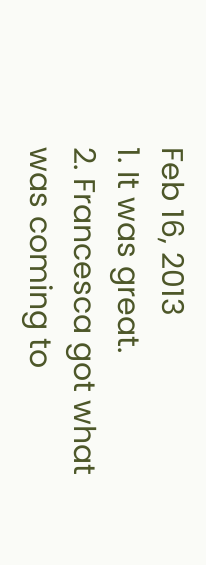Feb 16, 2013
1. It was great.
2. Francesca got what was coming to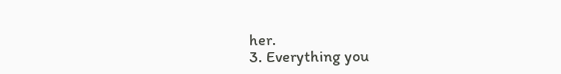her.
3. Everything you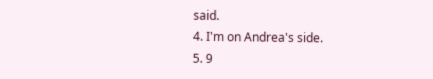said.
4. I'm on Andrea's side.
5. 9